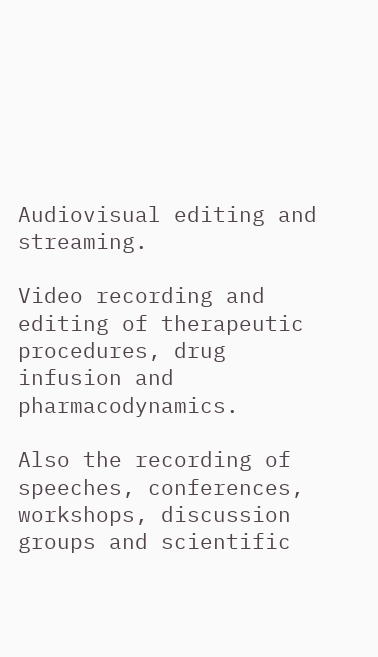Audiovisual editing and streaming.

Video recording and editing of therapeutic procedures, drug infusion and pharmacodynamics.

Also the recording of speeches, conferences, workshops, discussion groups and scientific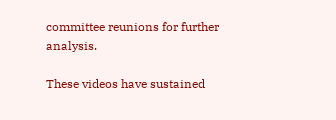committee reunions for further analysis.

These videos have sustained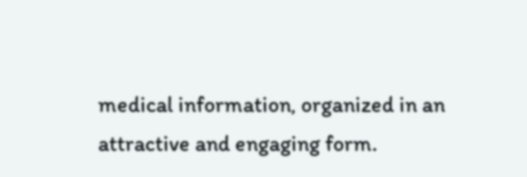medical information, organized in an attractive and engaging form.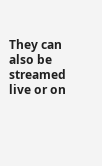They can also be streamed live or on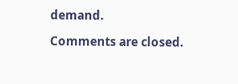demand.

Comments are closed.